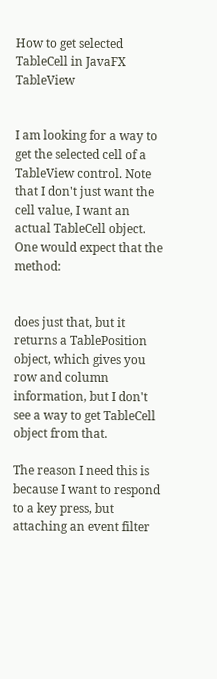How to get selected TableCell in JavaFX TableView


I am looking for a way to get the selected cell of a TableView control. Note that I don't just want the cell value, I want an actual TableCell object. One would expect that the method:


does just that, but it returns a TablePosition object, which gives you row and column information, but I don't see a way to get TableCell object from that.

The reason I need this is because I want to respond to a key press, but attaching an event filter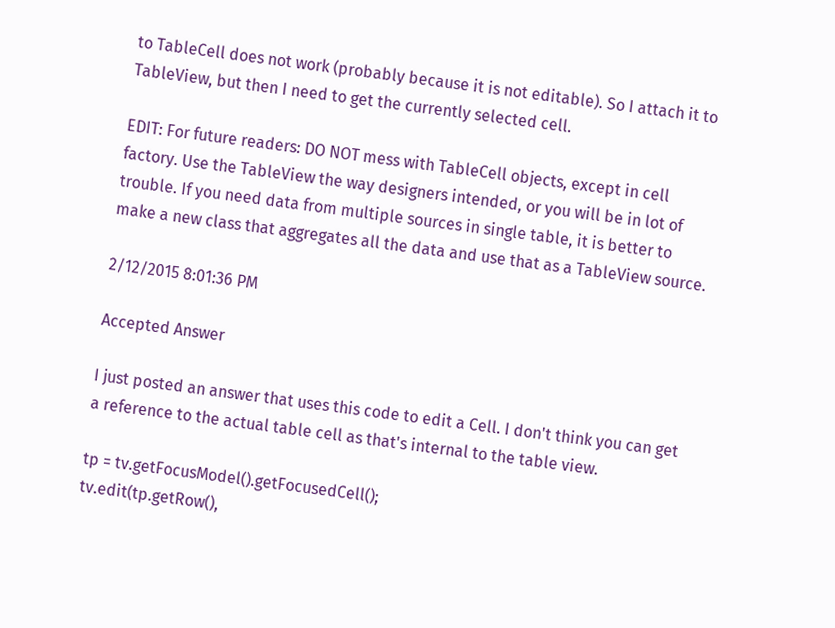to TableCell does not work (probably because it is not editable). So I attach it to TableView, but then I need to get the currently selected cell.

EDIT: For future readers: DO NOT mess with TableCell objects, except in cell factory. Use the TableView the way designers intended, or you will be in lot of trouble. If you need data from multiple sources in single table, it is better to make a new class that aggregates all the data and use that as a TableView source.

2/12/2015 8:01:36 PM

Accepted Answer

I just posted an answer that uses this code to edit a Cell. I don't think you can get a reference to the actual table cell as that's internal to the table view.

tp = tv.getFocusModel().getFocusedCell();
tv.edit(tp.getRow(),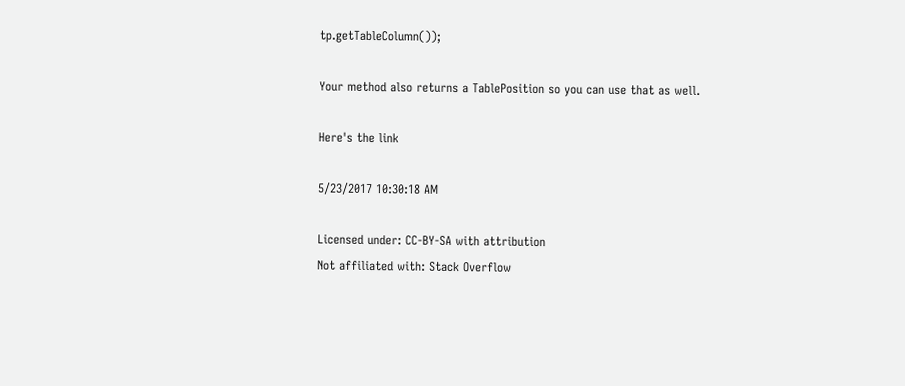tp.getTableColumn());

Your method also returns a TablePosition so you can use that as well.

Here's the link

5/23/2017 10:30:18 AM

Licensed under: CC-BY-SA with attribution
Not affiliated with: Stack Overflow